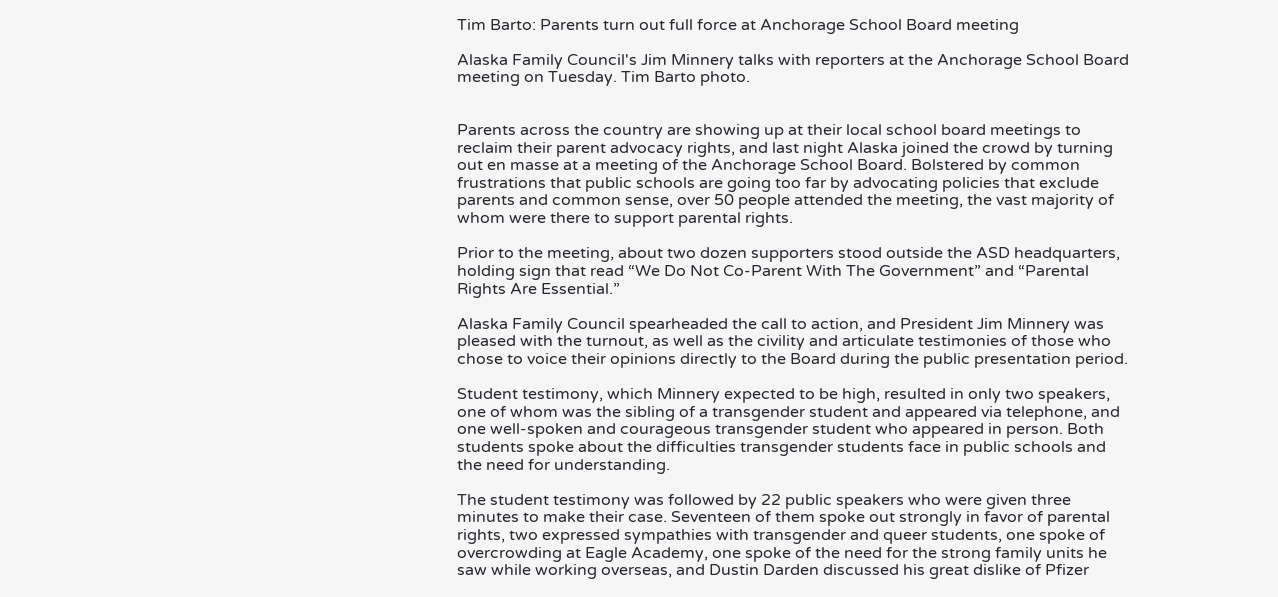Tim Barto: Parents turn out full force at Anchorage School Board meeting

Alaska Family Council's Jim Minnery talks with reporters at the Anchorage School Board meeting on Tuesday. Tim Barto photo.


Parents across the country are showing up at their local school board meetings to reclaim their parent advocacy rights, and last night Alaska joined the crowd by turning out en masse at a meeting of the Anchorage School Board. Bolstered by common frustrations that public schools are going too far by advocating policies that exclude parents and common sense, over 50 people attended the meeting, the vast majority of whom were there to support parental rights.

Prior to the meeting, about two dozen supporters stood outside the ASD headquarters, holding sign that read “We Do Not Co-Parent With The Government” and “Parental Rights Are Essential.”

Alaska Family Council spearheaded the call to action, and President Jim Minnery was pleased with the turnout, as well as the civility and articulate testimonies of those who chose to voice their opinions directly to the Board during the public presentation period.

Student testimony, which Minnery expected to be high, resulted in only two speakers, one of whom was the sibling of a transgender student and appeared via telephone, and one well-spoken and courageous transgender student who appeared in person. Both students spoke about the difficulties transgender students face in public schools and the need for understanding.

The student testimony was followed by 22 public speakers who were given three minutes to make their case. Seventeen of them spoke out strongly in favor of parental rights, two expressed sympathies with transgender and queer students, one spoke of overcrowding at Eagle Academy, one spoke of the need for the strong family units he saw while working overseas, and Dustin Darden discussed his great dislike of Pfizer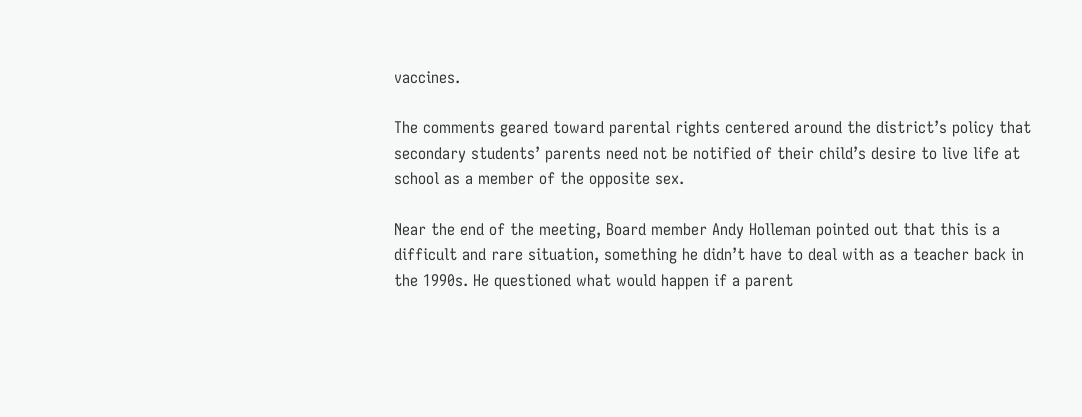vaccines.

The comments geared toward parental rights centered around the district’s policy that secondary students’ parents need not be notified of their child’s desire to live life at school as a member of the opposite sex.

Near the end of the meeting, Board member Andy Holleman pointed out that this is a difficult and rare situation, something he didn’t have to deal with as a teacher back in the 1990s. He questioned what would happen if a parent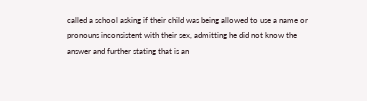called a school asking if their child was being allowed to use a name or pronouns inconsistent with their sex, admitting he did not know the answer and further stating that is an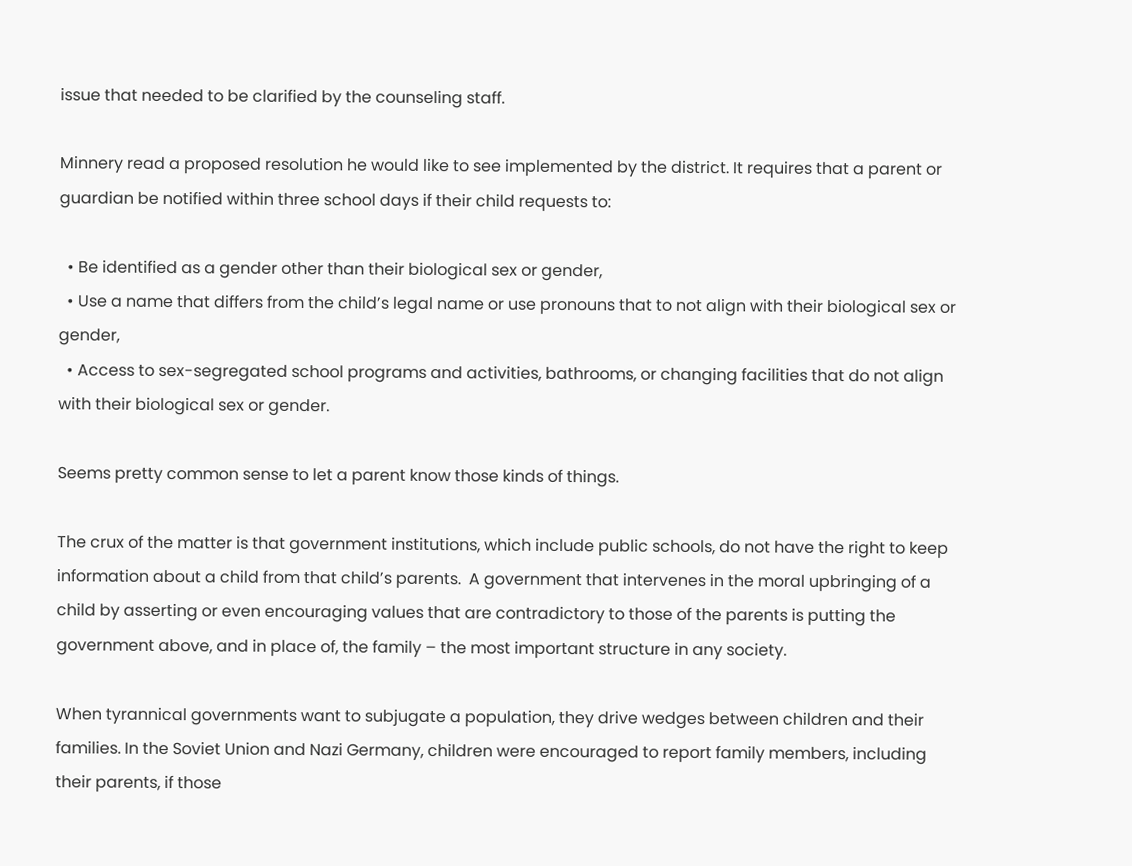issue that needed to be clarified by the counseling staff.

Minnery read a proposed resolution he would like to see implemented by the district. It requires that a parent or guardian be notified within three school days if their child requests to:

  • Be identified as a gender other than their biological sex or gender,
  • Use a name that differs from the child’s legal name or use pronouns that to not align with their biological sex or gender,
  • Access to sex-segregated school programs and activities, bathrooms, or changing facilities that do not align with their biological sex or gender.

Seems pretty common sense to let a parent know those kinds of things.

The crux of the matter is that government institutions, which include public schools, do not have the right to keep information about a child from that child’s parents.  A government that intervenes in the moral upbringing of a child by asserting or even encouraging values that are contradictory to those of the parents is putting the government above, and in place of, the family – the most important structure in any society.

When tyrannical governments want to subjugate a population, they drive wedges between children and their families. In the Soviet Union and Nazi Germany, children were encouraged to report family members, including their parents, if those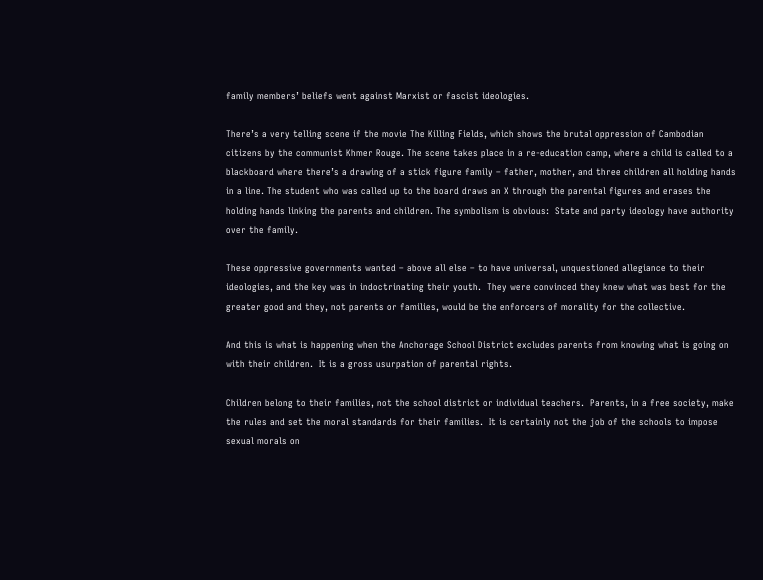family members’ beliefs went against Marxist or fascist ideologies.

There’s a very telling scene if the movie The Killing Fields, which shows the brutal oppression of Cambodian citizens by the communist Khmer Rouge. The scene takes place in a re-education camp, where a child is called to a blackboard where there’s a drawing of a stick figure family – father, mother, and three children all holding hands in a line. The student who was called up to the board draws an X through the parental figures and erases the holding hands linking the parents and children. The symbolism is obvious:  State and party ideology have authority over the family.

These oppressive governments wanted – above all else – to have universal, unquestioned allegiance to their ideologies, and the key was in indoctrinating their youth.  They were convinced they knew what was best for the greater good and they, not parents or families, would be the enforcers of morality for the collective.

And this is what is happening when the Anchorage School District excludes parents from knowing what is going on with their children.  It is a gross usurpation of parental rights.

Children belong to their families, not the school district or individual teachers.  Parents, in a free society, make the rules and set the moral standards for their families.  It is certainly not the job of the schools to impose sexual morals on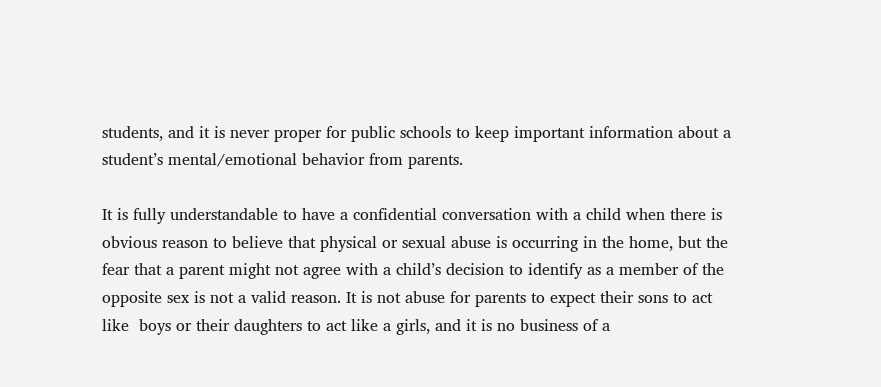students, and it is never proper for public schools to keep important information about a student’s mental/emotional behavior from parents.

It is fully understandable to have a confidential conversation with a child when there is obvious reason to believe that physical or sexual abuse is occurring in the home, but the fear that a parent might not agree with a child’s decision to identify as a member of the opposite sex is not a valid reason. It is not abuse for parents to expect their sons to act like  boys or their daughters to act like a girls, and it is no business of a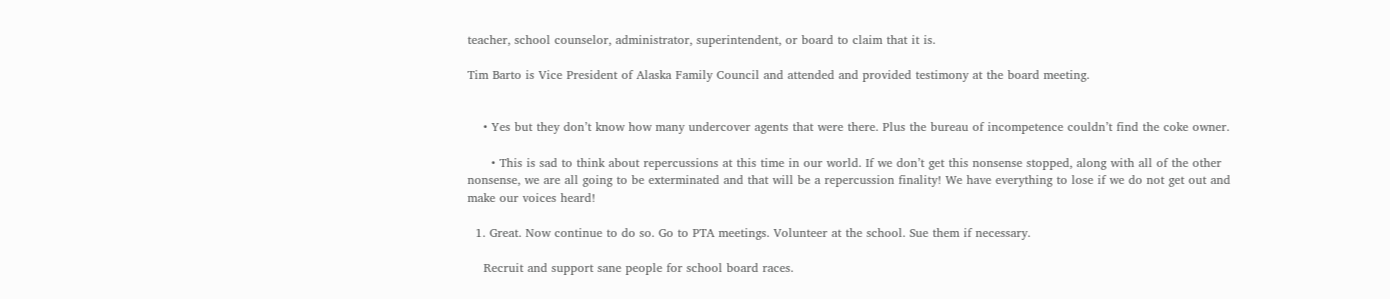teacher, school counselor, administrator, superintendent, or board to claim that it is.

Tim Barto is Vice President of Alaska Family Council and attended and provided testimony at the board meeting.


    • Yes but they don’t know how many undercover agents that were there. Plus the bureau of incompetence couldn’t find the coke owner.

      • This is sad to think about repercussions at this time in our world. If we don’t get this nonsense stopped, along with all of the other nonsense, we are all going to be exterminated and that will be a repercussion finality! We have everything to lose if we do not get out and make our voices heard!

  1. Great. Now continue to do so. Go to PTA meetings. Volunteer at the school. Sue them if necessary.

    Recruit and support sane people for school board races.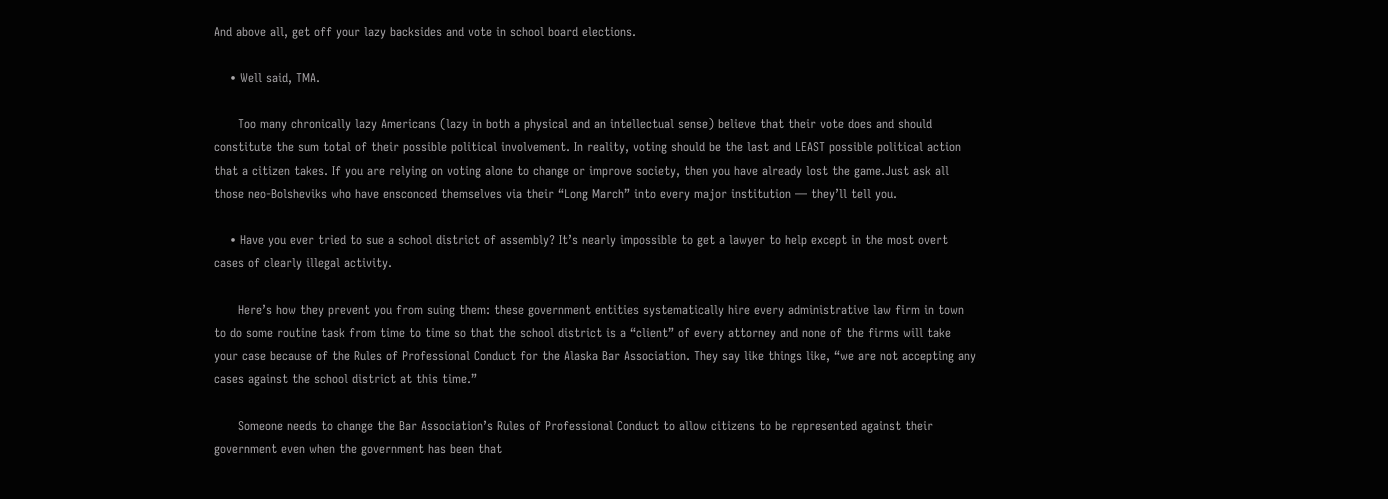And above all, get off your lazy backsides and vote in school board elections.

    • Well said, TMA.

      Too many chronically lazy Americans (lazy in both a physical and an intellectual sense) believe that their vote does and should constitute the sum total of their possible political involvement. In reality, voting should be the last and LEAST possible political action that a citizen takes. If you are relying on voting alone to change or improve society, then you have already lost the game.Just ask all those neo-Bolsheviks who have ensconced themselves via their “Long March” into every major institution — they’ll tell you.

    • Have you ever tried to sue a school district of assembly? It’s nearly impossible to get a lawyer to help except in the most overt cases of clearly illegal activity.

      Here’s how they prevent you from suing them: these government entities systematically hire every administrative law firm in town to do some routine task from time to time so that the school district is a “client” of every attorney and none of the firms will take your case because of the Rules of Professional Conduct for the Alaska Bar Association. They say like things like, “we are not accepting any cases against the school district at this time.”

      Someone needs to change the Bar Association’s Rules of Professional Conduct to allow citizens to be represented against their government even when the government has been that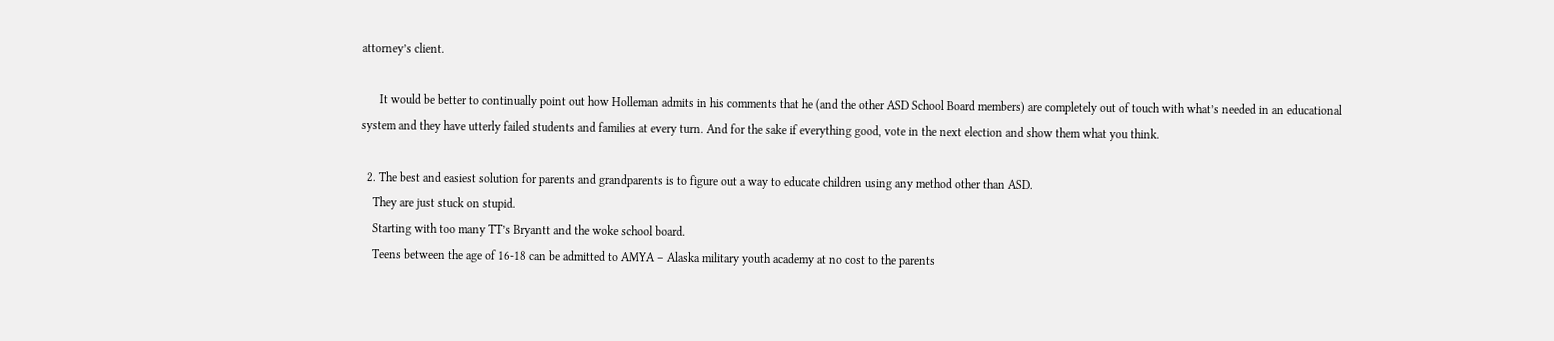attorney’s client.

      It would be better to continually point out how Holleman admits in his comments that he (and the other ASD School Board members) are completely out of touch with what’s needed in an educational system and they have utterly failed students and families at every turn. And for the sake if everything good, vote in the next election and show them what you think.

  2. The best and easiest solution for parents and grandparents is to figure out a way to educate children using any method other than ASD.
    They are just stuck on stupid.
    Starting with too many TT’s Bryantt and the woke school board.
    Teens between the age of 16-18 can be admitted to AMYA – Alaska military youth academy at no cost to the parents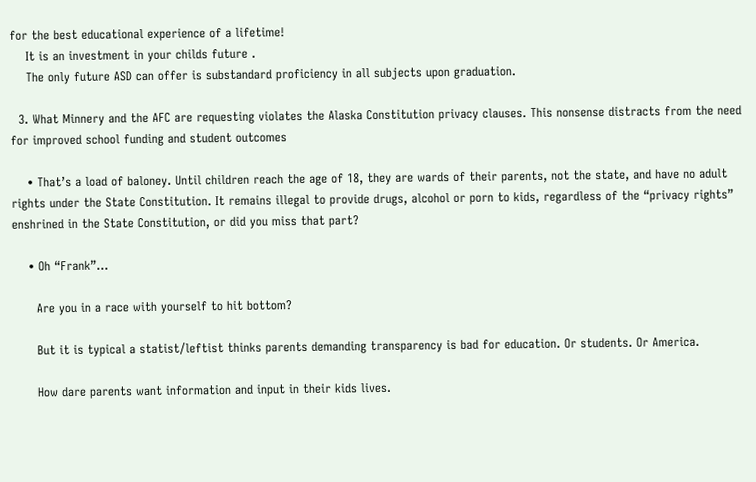for the best educational experience of a lifetime!
    It is an investment in your childs future .
    The only future ASD can offer is substandard proficiency in all subjects upon graduation.

  3. What Minnery and the AFC are requesting violates the Alaska Constitution privacy clauses. This nonsense distracts from the need for improved school funding and student outcomes

    • That’s a load of baloney. Until children reach the age of 18, they are wards of their parents, not the state, and have no adult rights under the State Constitution. It remains illegal to provide drugs, alcohol or porn to kids, regardless of the “privacy rights” enshrined in the State Constitution, or did you miss that part?

    • Oh “Frank”…

      Are you in a race with yourself to hit bottom?

      But it is typical a statist/leftist thinks parents demanding transparency is bad for education. Or students. Or America.

      How dare parents want information and input in their kids lives.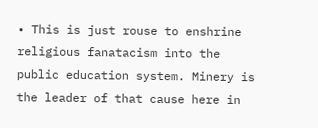• This is just rouse to enshrine religious fanatacism into the public education system. Minery is the leader of that cause here in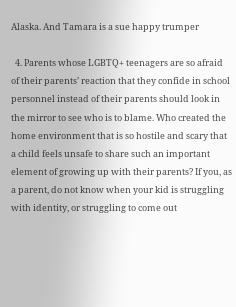Alaska. And Tamara is a sue happy trumper

  4. Parents whose LGBTQ+ teenagers are so afraid of their parents’ reaction that they confide in school personnel instead of their parents should look in the mirror to see who is to blame. Who created the home environment that is so hostile and scary that a child feels unsafe to share such an important element of growing up with their parents? If you, as a parent, do not know when your kid is struggling with identity, or struggling to come out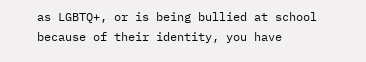as LGBTQ+, or is being bullied at school because of their identity, you have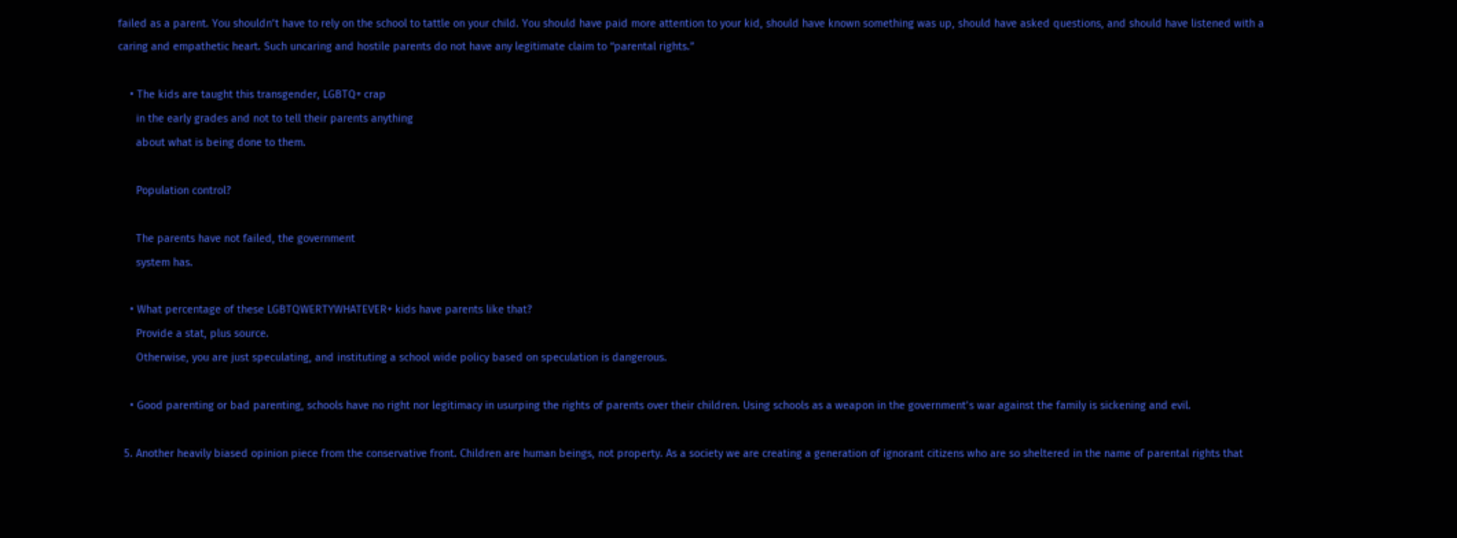failed as a parent. You shouldn’t have to rely on the school to tattle on your child. You should have paid more attention to your kid, should have known something was up, should have asked questions, and should have listened with a caring and empathetic heart. Such uncaring and hostile parents do not have any legitimate claim to “parental rights.”

    • The kids are taught this transgender, LGBTQ+ crap
      in the early grades and not to tell their parents anything
      about what is being done to them.

      Population control?

      The parents have not failed, the government
      system has.

    • What percentage of these LGBTQWERTYWHATEVER+ kids have parents like that?
      Provide a stat, plus source.
      Otherwise, you are just speculating, and instituting a school wide policy based on speculation is dangerous.

    • Good parenting or bad parenting, schools have no right nor legitimacy in usurping the rights of parents over their children. Using schools as a weapon in the government’s war against the family is sickening and evil.

  5. Another heavily biased opinion piece from the conservative front. Children are human beings, not property. As a society we are creating a generation of ignorant citizens who are so sheltered in the name of parental rights that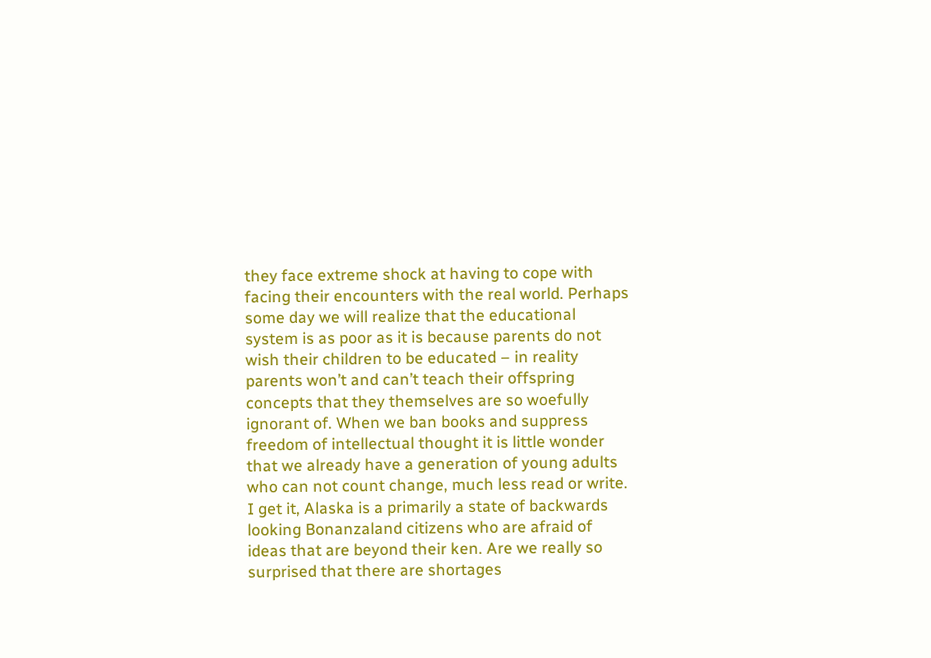they face extreme shock at having to cope with facing their encounters with the real world. Perhaps some day we will realize that the educational system is as poor as it is because parents do not wish their children to be educated – in reality parents won’t and can’t teach their offspring concepts that they themselves are so woefully ignorant of. When we ban books and suppress freedom of intellectual thought it is little wonder that we already have a generation of young adults who can not count change, much less read or write. I get it, Alaska is a primarily a state of backwards looking Bonanzaland citizens who are afraid of ideas that are beyond their ken. Are we really so surprised that there are shortages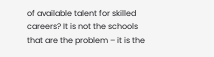of available talent for skilled careers? It is not the schools that are the problem – it is the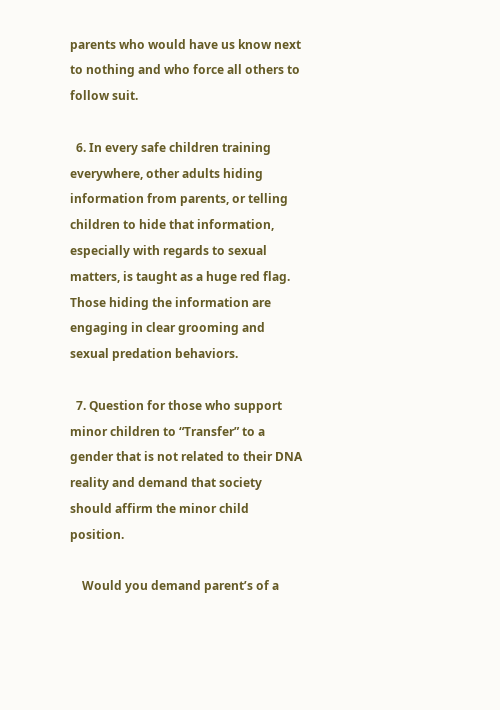parents who would have us know next to nothing and who force all others to follow suit.

  6. In every safe children training everywhere, other adults hiding information from parents, or telling children to hide that information, especially with regards to sexual matters, is taught as a huge red flag. Those hiding the information are engaging in clear grooming and sexual predation behaviors.

  7. Question for those who support minor children to “Transfer” to a gender that is not related to their DNA reality and demand that society should affirm the minor child position.

    Would you demand parent’s of a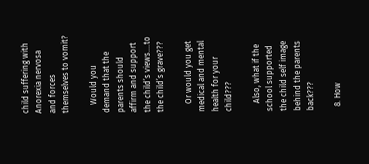child suffering with Anorexia nervosa and forces themselves to vomit?

    Would you demand that the parents should affirm and support the child’s views….to the child’s grave???

    Or would you get medical and mental health for your child???

    Also, what if the school supported the child self image behind the parents back???

  8. How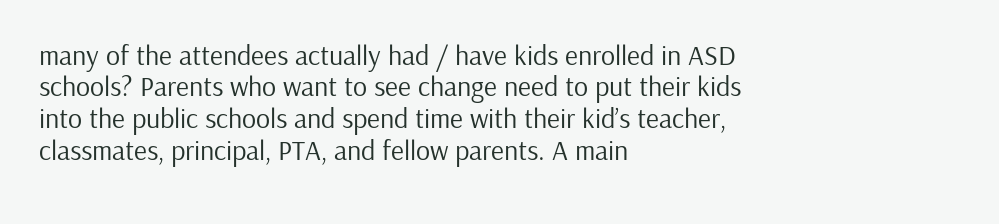many of the attendees actually had / have kids enrolled in ASD schools? Parents who want to see change need to put their kids into the public schools and spend time with their kid’s teacher, classmates, principal, PTA, and fellow parents. A main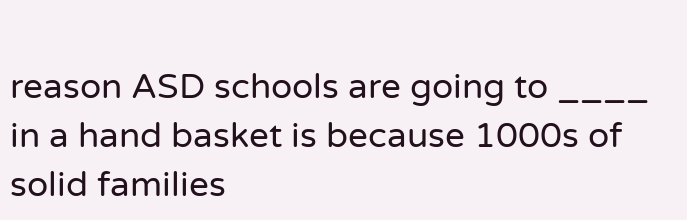reason ASD schools are going to ____ in a hand basket is because 1000s of solid families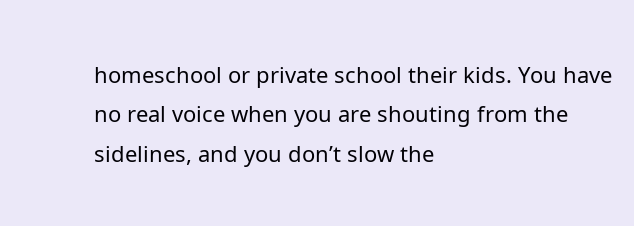homeschool or private school their kids. You have no real voice when you are shouting from the sidelines, and you don’t slow the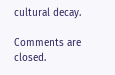cultural decay.

Comments are closed.